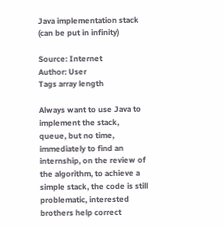Java implementation stack (can be put in infinity)

Source: Internet
Author: User
Tags array length

Always want to use Java to implement the stack, queue, but no time, immediately to find an internship, on the review of the algorithm, to achieve a simple stack, the code is still problematic, interested brothers help correct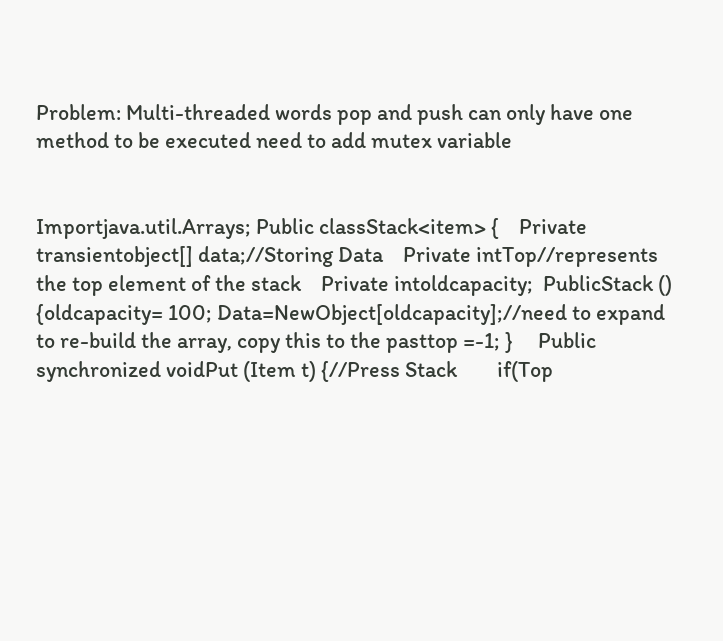Problem: Multi-threaded words pop and push can only have one method to be executed need to add mutex variable


Importjava.util.Arrays; Public classStack<item> {    Private transientobject[] data;//Storing Data    Private intTop//represents the top element of the stack    Private intoldcapacity;  PublicStack () {oldcapacity= 100; Data=NewObject[oldcapacity];//need to expand to re-build the array, copy this to the pasttop =-1; }     Public synchronized voidPut (Item t) {//Press Stack        if(Top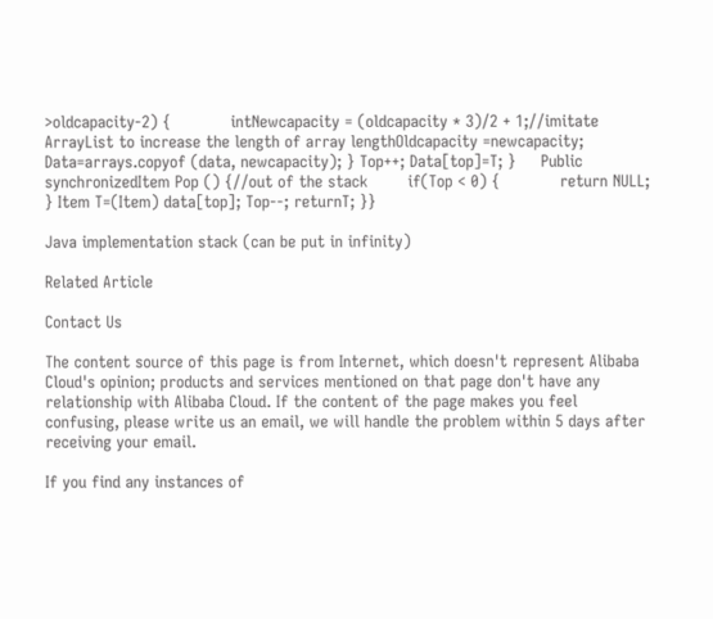>oldcapacity-2) {            intNewcapacity = (oldcapacity * 3)/2 + 1;//imitate ArrayList to increase the length of array lengthOldcapacity =newcapacity; Data=arrays.copyof (data, newcapacity); } Top++; Data[top]=T; }     Public synchronizedItem Pop () {//out of the stack        if(Top < 0) {            return NULL; } Item T=(Item) data[top]; Top--; returnT; }}

Java implementation stack (can be put in infinity)

Related Article

Contact Us

The content source of this page is from Internet, which doesn't represent Alibaba Cloud's opinion; products and services mentioned on that page don't have any relationship with Alibaba Cloud. If the content of the page makes you feel confusing, please write us an email, we will handle the problem within 5 days after receiving your email.

If you find any instances of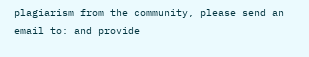plagiarism from the community, please send an email to: and provide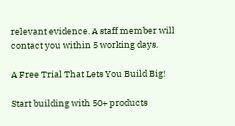relevant evidence. A staff member will contact you within 5 working days.

A Free Trial That Lets You Build Big!

Start building with 50+ products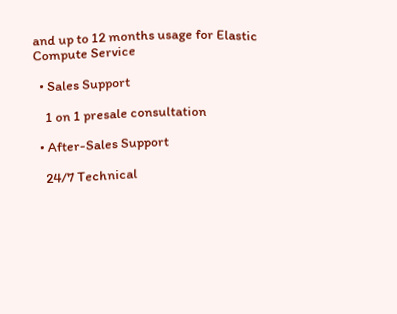and up to 12 months usage for Elastic Compute Service

  • Sales Support

    1 on 1 presale consultation

  • After-Sales Support

    24/7 Technical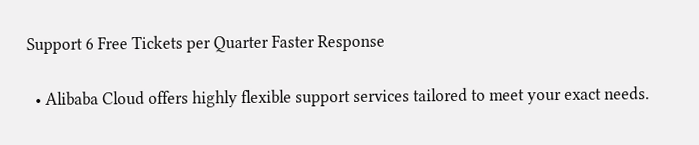Support 6 Free Tickets per Quarter Faster Response

  • Alibaba Cloud offers highly flexible support services tailored to meet your exact needs.